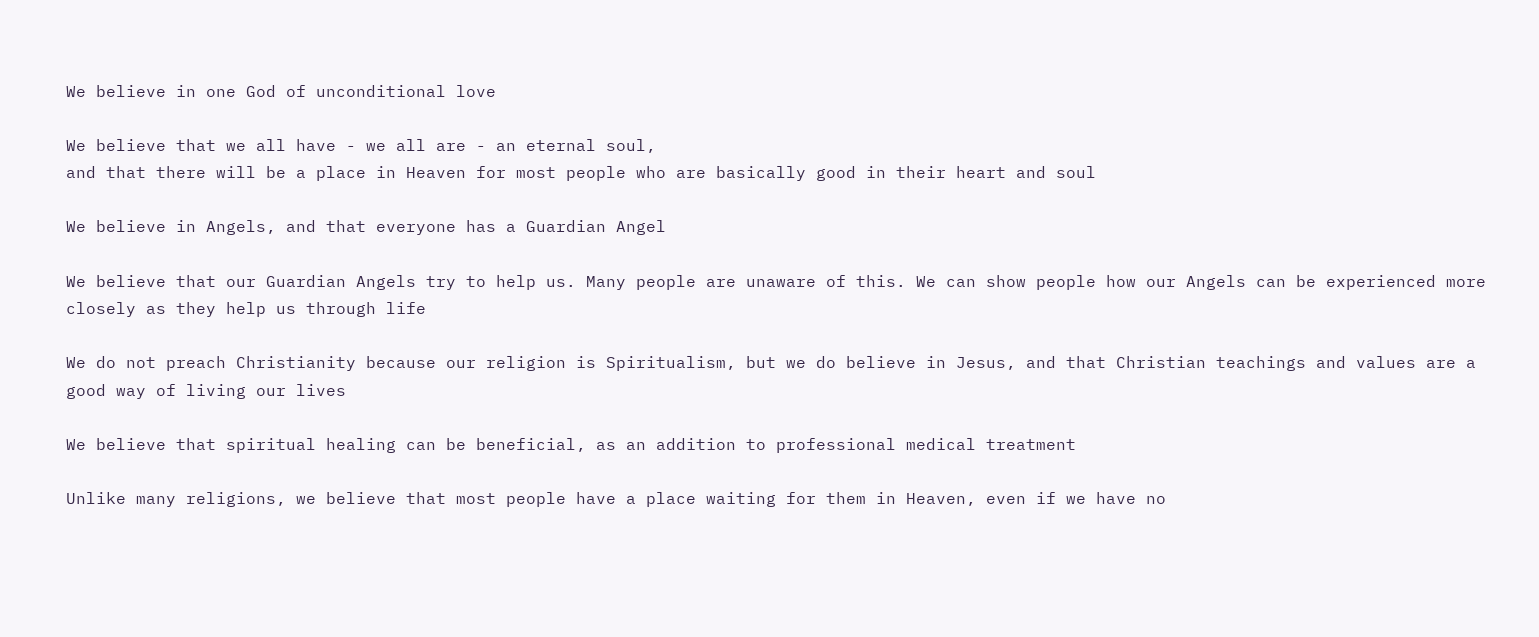We believe in one God of unconditional love

We believe that we all have - we all are - an eternal soul,
and that there will be a place in Heaven for most people who are basically good in their heart and soul

We believe in Angels, and that everyone has a Guardian Angel

We believe that our Guardian Angels try to help us. Many people are unaware of this. We can show people how our Angels can be experienced more closely as they help us through life

We do not preach Christianity because our religion is Spiritualism, but we do believe in Jesus, and that Christian teachings and values are a good way of living our lives

We believe that spiritual healing can be beneficial, as an addition to professional medical treatment

Unlike many religions, we believe that most people have a place waiting for them in Heaven, even if we have no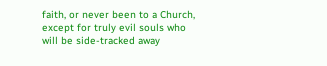faith, or never been to a Church, except for truly evil souls who will be side-tracked away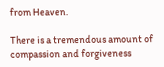from Heaven.

There is a tremendous amount of compassion and forgiveness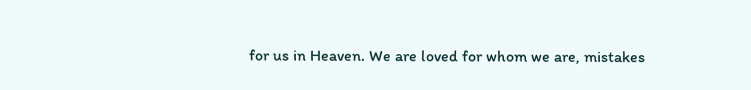for us in Heaven. We are loved for whom we are, mistakes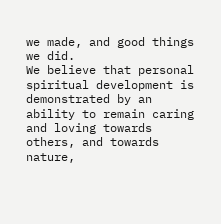we made, and good things we did.
We believe that personal spiritual development is demonstrated by an ability to remain caring and loving towards others, and towards nature,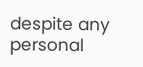despite any personal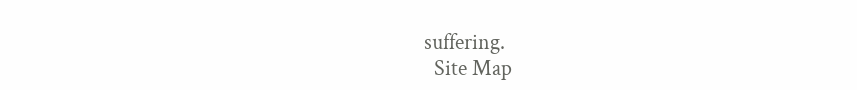suffering.
  Site Map